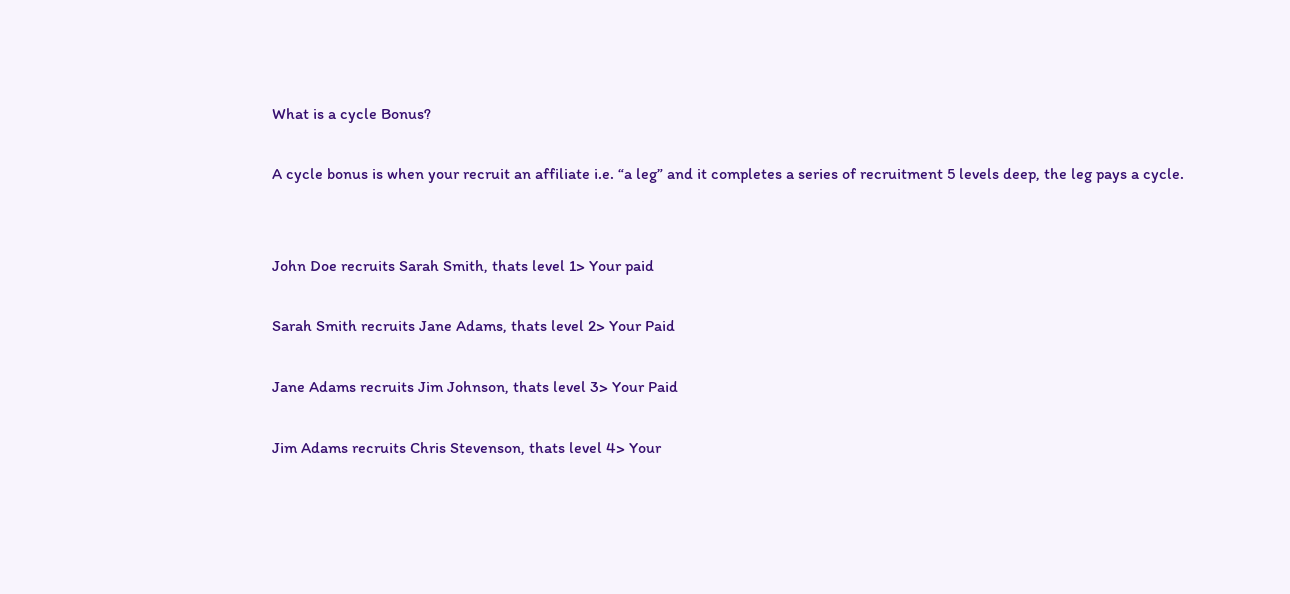What is a cycle Bonus?

A cycle bonus is when your recruit an affiliate i.e. “a leg” and it completes a series of recruitment 5 levels deep, the leg pays a cycle.


John Doe recruits Sarah Smith, thats level 1> Your paid

Sarah Smith recruits Jane Adams, thats level 2> Your Paid

Jane Adams recruits Jim Johnson, thats level 3> Your Paid

Jim Adams recruits Chris Stevenson, thats level 4> Your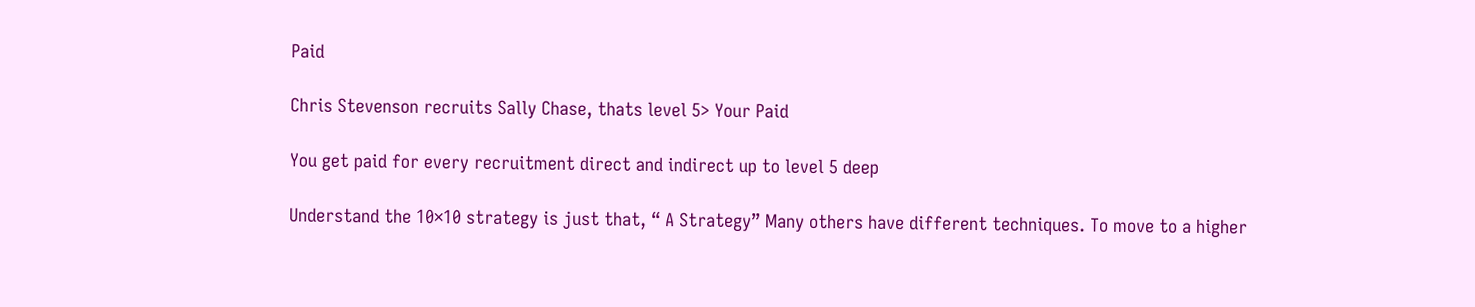Paid

Chris Stevenson recruits Sally Chase, thats level 5> Your Paid

You get paid for every recruitment direct and indirect up to level 5 deep

Understand the 10×10 strategy is just that, “ A Strategy” Many others have different techniques. To move to a higher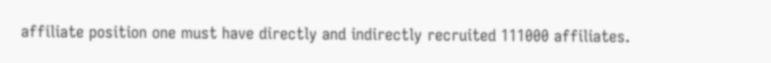affiliate position one must have directly and indirectly recruited 111000 affiliates.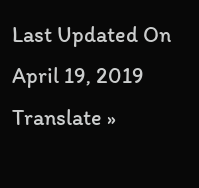Last Updated On April 19, 2019
Translate »